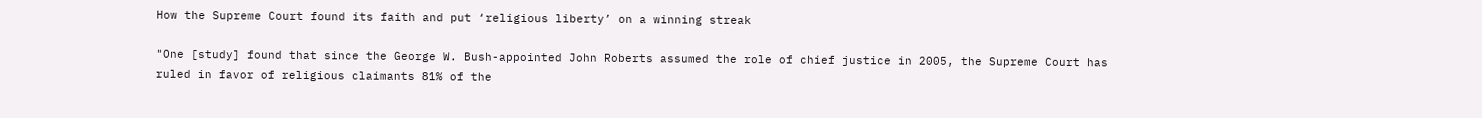How the Supreme Court found its faith and put ‘religious liberty’ on a winning streak

"One [study] found that since the George W. Bush-appointed John Roberts assumed the role of chief justice in 2005, the Supreme Court has ruled in favor of religious claimants 81% of the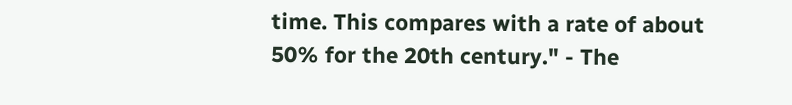time. This compares with a rate of about 50% for the 20th century." - The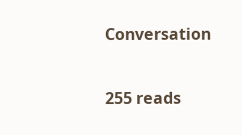Conversation

255 reads